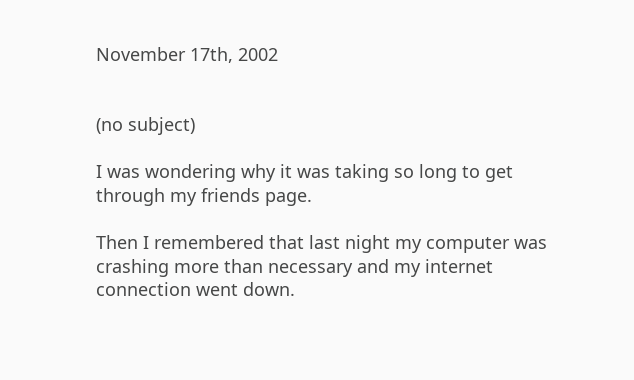November 17th, 2002


(no subject)

I was wondering why it was taking so long to get through my friends page.

Then I remembered that last night my computer was crashing more than necessary and my internet connection went down.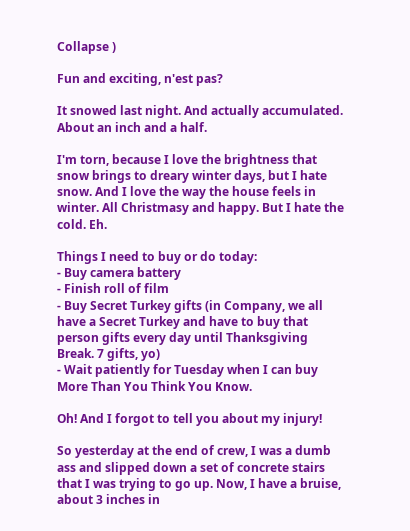Collapse )

Fun and exciting, n'est pas?

It snowed last night. And actually accumulated. About an inch and a half.

I'm torn, because I love the brightness that snow brings to dreary winter days, but I hate snow. And I love the way the house feels in winter. All Christmasy and happy. But I hate the cold. Eh.

Things I need to buy or do today:
- Buy camera battery
- Finish roll of film
- Buy Secret Turkey gifts (in Company, we all have a Secret Turkey and have to buy that person gifts every day until Thanksgiving Break. 7 gifts, yo)
- Wait patiently for Tuesday when I can buy More Than You Think You Know.

Oh! And I forgot to tell you about my injury!

So yesterday at the end of crew, I was a dumb ass and slipped down a set of concrete stairs that I was trying to go up. Now, I have a bruise, about 3 inches in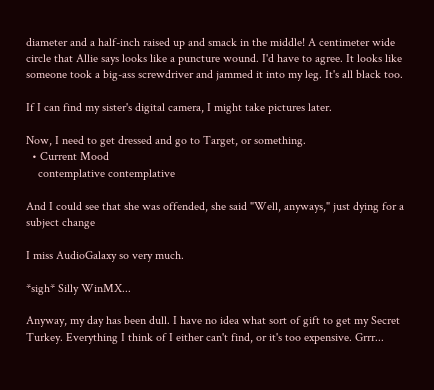diameter and a half-inch raised up and smack in the middle! A centimeter wide circle that Allie says looks like a puncture wound. I'd have to agree. It looks like someone took a big-ass screwdriver and jammed it into my leg. It's all black too.

If I can find my sister's digital camera, I might take pictures later.

Now, I need to get dressed and go to Target, or something.
  • Current Mood
    contemplative contemplative

And I could see that she was offended, she said "Well, anyways," just dying for a subject change

I miss AudioGalaxy so very much.

*sigh* Silly WinMX...

Anyway, my day has been dull. I have no idea what sort of gift to get my Secret Turkey. Everything I think of I either can't find, or it's too expensive. Grrr...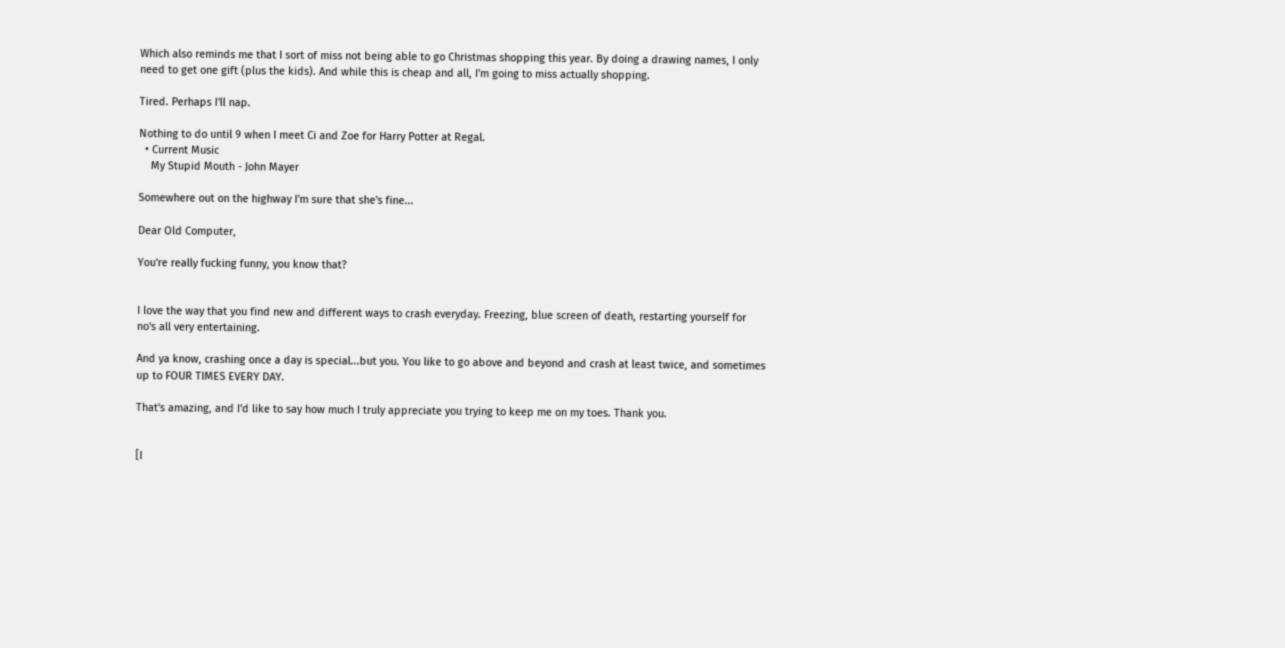Which also reminds me that I sort of miss not being able to go Christmas shopping this year. By doing a drawing names, I only need to get one gift (plus the kids). And while this is cheap and all, I'm going to miss actually shopping.

Tired. Perhaps I'll nap.

Nothing to do until 9 when I meet Ci and Zoe for Harry Potter at Regal.
  • Current Music
    My Stupid Mouth - John Mayer

Somewhere out on the highway I'm sure that she's fine...

Dear Old Computer,

You're really fucking funny, you know that?


I love the way that you find new and different ways to crash everyday. Freezing, blue screen of death, restarting yourself for no's all very entertaining.

And ya know, crashing once a day is special...but you. You like to go above and beyond and crash at least twice, and sometimes up to FOUR TIMES EVERY DAY.

That's amazing, and I'd like to say how much I truly appreciate you trying to keep me on my toes. Thank you.


[I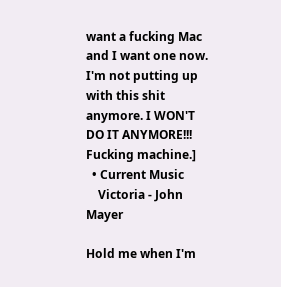want a fucking Mac and I want one now. I'm not putting up with this shit anymore. I WON'T DO IT ANYMORE!!! Fucking machine.]
  • Current Music
    Victoria - John Mayer

Hold me when I'm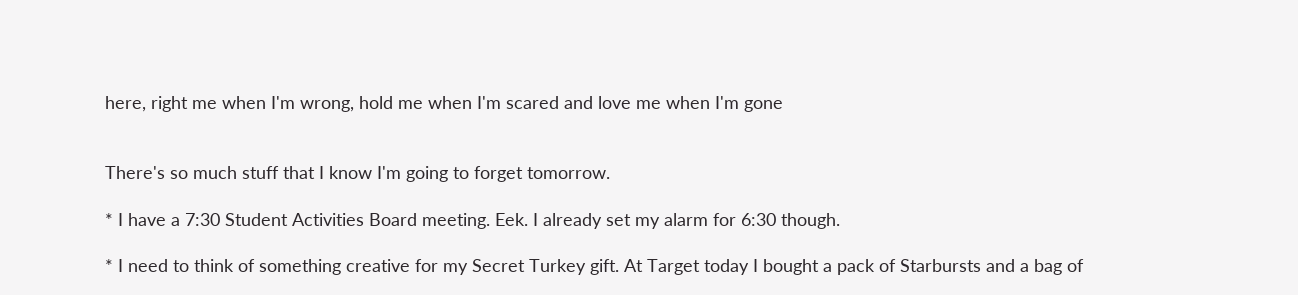here, right me when I'm wrong, hold me when I'm scared and love me when I'm gone


There's so much stuff that I know I'm going to forget tomorrow.

* I have a 7:30 Student Activities Board meeting. Eek. I already set my alarm for 6:30 though.

* I need to think of something creative for my Secret Turkey gift. At Target today I bought a pack of Starbursts and a bag of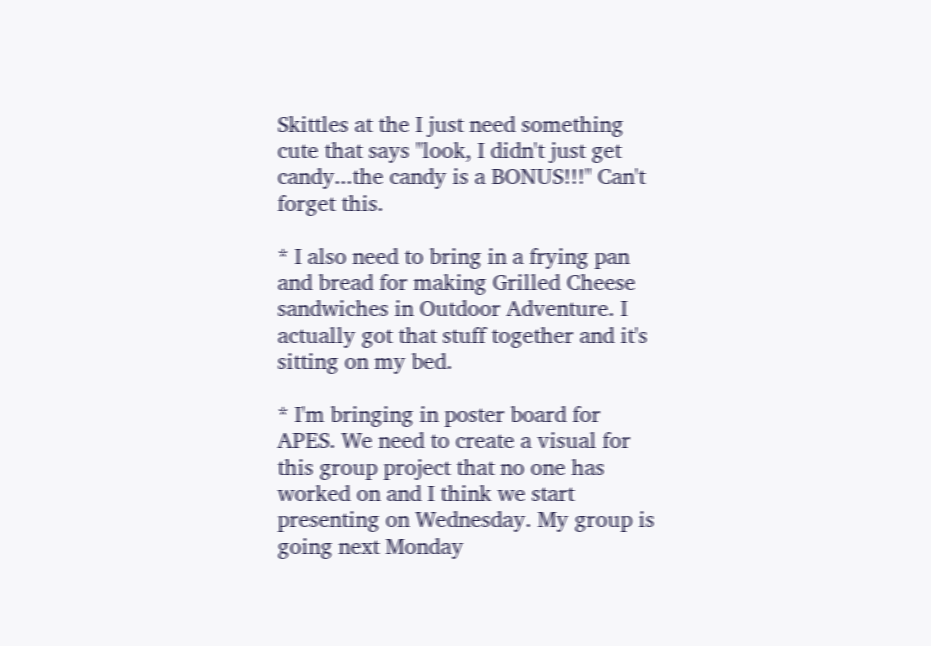Skittles at the I just need something cute that says "look, I didn't just get candy...the candy is a BONUS!!!" Can't forget this.

* I also need to bring in a frying pan and bread for making Grilled Cheese sandwiches in Outdoor Adventure. I actually got that stuff together and it's sitting on my bed.

* I'm bringing in poster board for APES. We need to create a visual for this group project that no one has worked on and I think we start presenting on Wednesday. My group is going next Monday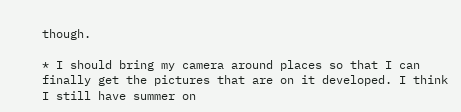though.

* I should bring my camera around places so that I can finally get the pictures that are on it developed. I think I still have summer on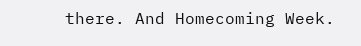there. And Homecoming Week.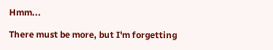Hmm...

There must be more, but I'm forgetting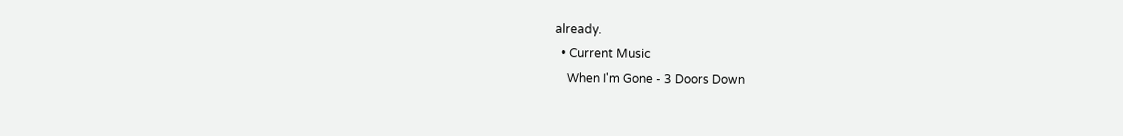already.
  • Current Music
    When I'm Gone - 3 Doors Down